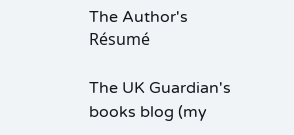The Author's Résumé

The UK Guardian's books blog (my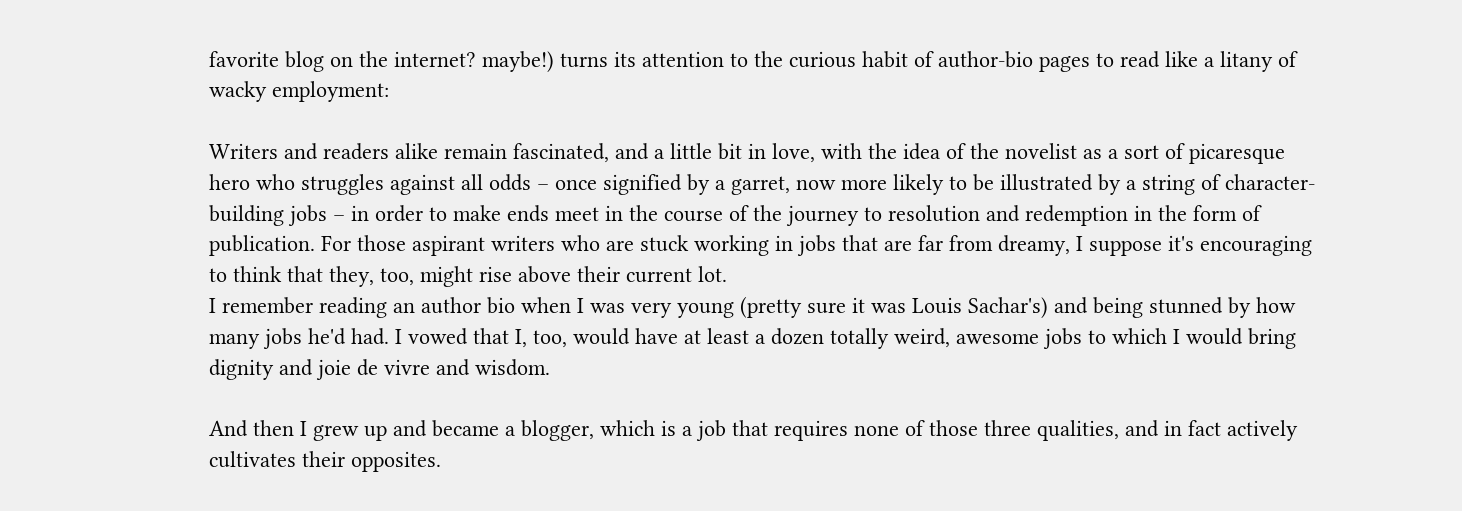favorite blog on the internet? maybe!) turns its attention to the curious habit of author-bio pages to read like a litany of wacky employment:

Writers and readers alike remain fascinated, and a little bit in love, with the idea of the novelist as a sort of picaresque hero who struggles against all odds – once signified by a garret, now more likely to be illustrated by a string of character-building jobs – in order to make ends meet in the course of the journey to resolution and redemption in the form of publication. For those aspirant writers who are stuck working in jobs that are far from dreamy, I suppose it's encouraging to think that they, too, might rise above their current lot.
I remember reading an author bio when I was very young (pretty sure it was Louis Sachar's) and being stunned by how many jobs he'd had. I vowed that I, too, would have at least a dozen totally weird, awesome jobs to which I would bring dignity and joie de vivre and wisdom.

And then I grew up and became a blogger, which is a job that requires none of those three qualities, and in fact actively cultivates their opposites.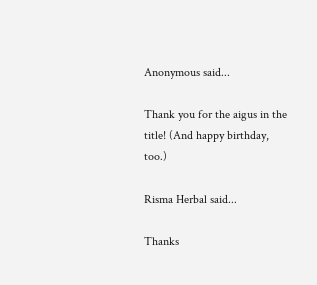Anonymous said...

Thank you for the aigus in the title! (And happy birthday, too.)

Risma Herbal said...

Thanks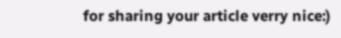for sharing your article verry nice:)